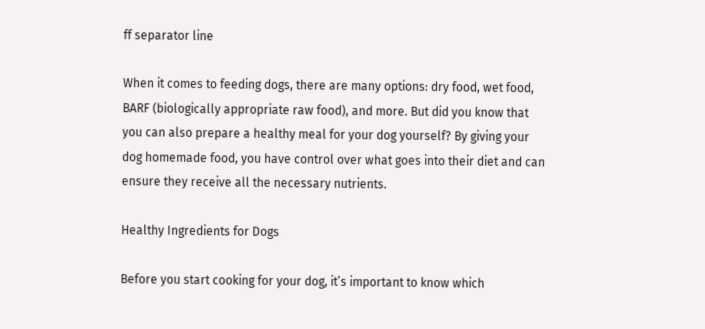ff separator line

When it comes to feeding dogs, there are many options: dry food, wet food, BARF (biologically appropriate raw food), and more. But did you know that you can also prepare a healthy meal for your dog yourself? By giving your dog homemade food, you have control over what goes into their diet and can ensure they receive all the necessary nutrients.

Healthy Ingredients for Dogs

Before you start cooking for your dog, it’s important to know which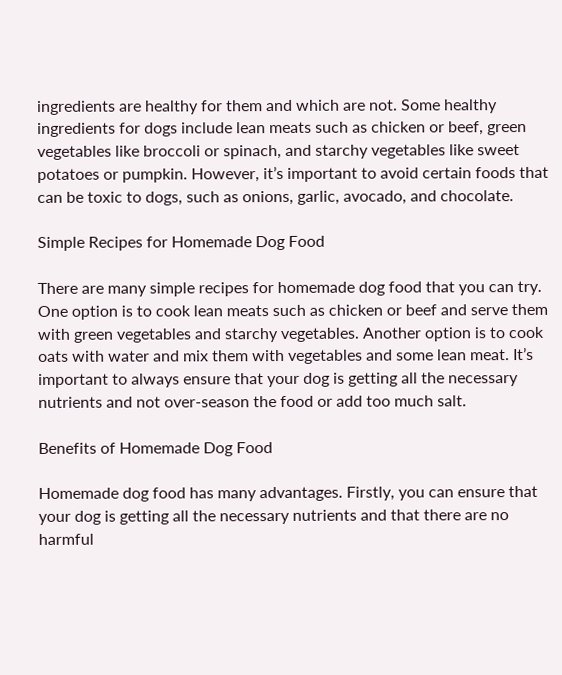ingredients are healthy for them and which are not. Some healthy ingredients for dogs include lean meats such as chicken or beef, green vegetables like broccoli or spinach, and starchy vegetables like sweet potatoes or pumpkin. However, it’s important to avoid certain foods that can be toxic to dogs, such as onions, garlic, avocado, and chocolate.

Simple Recipes for Homemade Dog Food

There are many simple recipes for homemade dog food that you can try. One option is to cook lean meats such as chicken or beef and serve them with green vegetables and starchy vegetables. Another option is to cook oats with water and mix them with vegetables and some lean meat. It’s important to always ensure that your dog is getting all the necessary nutrients and not over-season the food or add too much salt.

Benefits of Homemade Dog Food

Homemade dog food has many advantages. Firstly, you can ensure that your dog is getting all the necessary nutrients and that there are no harmful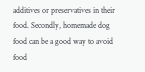additives or preservatives in their food. Secondly, homemade dog food can be a good way to avoid food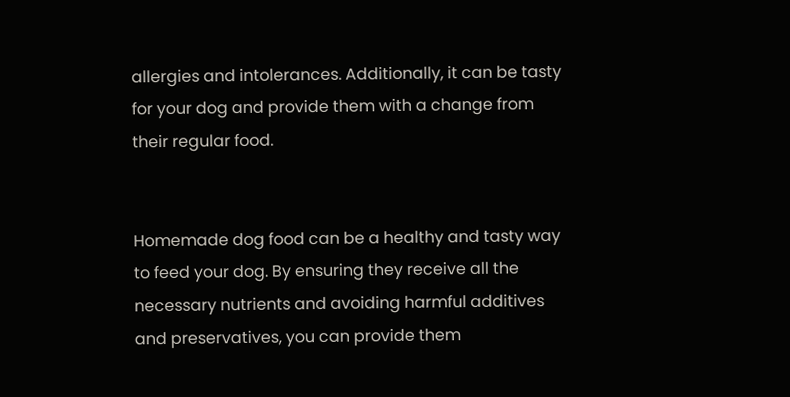allergies and intolerances. Additionally, it can be tasty for your dog and provide them with a change from their regular food.


Homemade dog food can be a healthy and tasty way to feed your dog. By ensuring they receive all the necessary nutrients and avoiding harmful additives and preservatives, you can provide them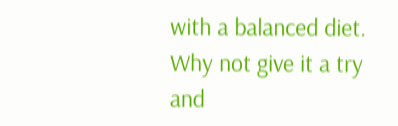with a balanced diet. Why not give it a try and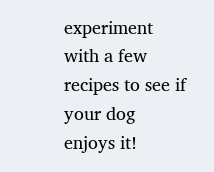experiment with a few recipes to see if your dog enjoys it!